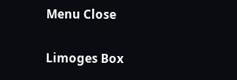Menu Close

Limoges Box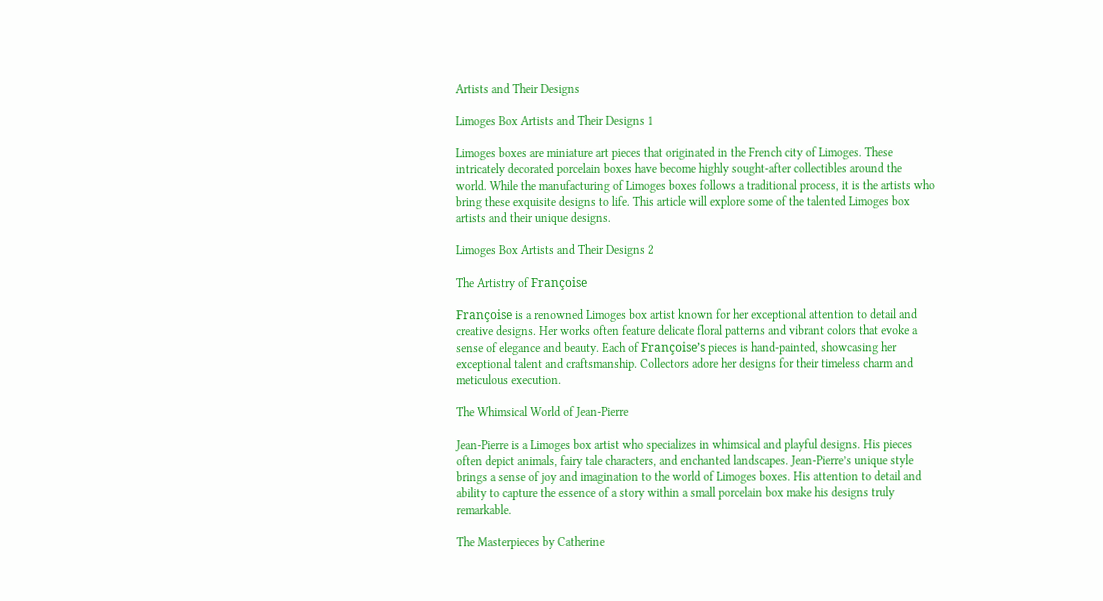Artists and Their Designs

Limoges Box Artists and Their Designs 1

Limoges boxes are miniature art pieces that originated in the French city of Limoges. These intricately decorated porcelain boxes have become highly sought-after collectibles around the world. While the manufacturing of Limoges boxes follows a traditional process, it is the artists who bring these exquisite designs to life. This article will explore some of the talented Limoges box artists and their unique designs.

Limoges Box Artists and Their Designs 2

The Artistry of Françoise

Françoise is a renowned Limoges box artist known for her exceptional attention to detail and creative designs. Her works often feature delicate floral patterns and vibrant colors that evoke a sense of elegance and beauty. Each of Françoise’s pieces is hand-painted, showcasing her exceptional talent and craftsmanship. Collectors adore her designs for their timeless charm and meticulous execution.

The Whimsical World of Jean-Pierre

Jean-Pierre is a Limoges box artist who specializes in whimsical and playful designs. His pieces often depict animals, fairy tale characters, and enchanted landscapes. Jean-Pierre’s unique style brings a sense of joy and imagination to the world of Limoges boxes. His attention to detail and ability to capture the essence of a story within a small porcelain box make his designs truly remarkable.

The Masterpieces by Catherine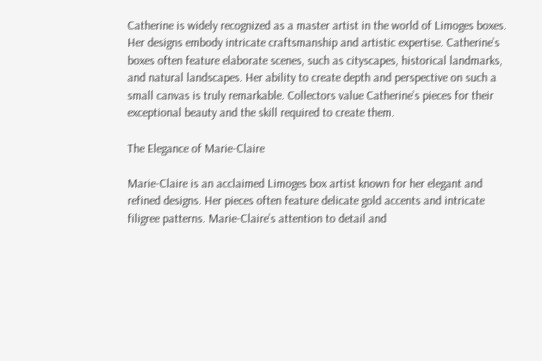Catherine is widely recognized as a master artist in the world of Limoges boxes. Her designs embody intricate craftsmanship and artistic expertise. Catherine’s boxes often feature elaborate scenes, such as cityscapes, historical landmarks, and natural landscapes. Her ability to create depth and perspective on such a small canvas is truly remarkable. Collectors value Catherine’s pieces for their exceptional beauty and the skill required to create them.

The Elegance of Marie-Claire

Marie-Claire is an acclaimed Limoges box artist known for her elegant and refined designs. Her pieces often feature delicate gold accents and intricate filigree patterns. Marie-Claire’s attention to detail and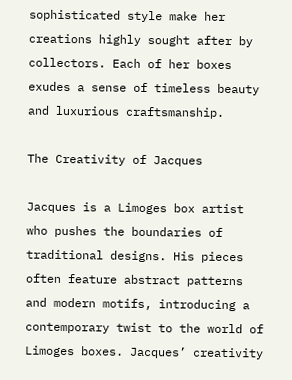sophisticated style make her creations highly sought after by collectors. Each of her boxes exudes a sense of timeless beauty and luxurious craftsmanship.

The Creativity of Jacques

Jacques is a Limoges box artist who pushes the boundaries of traditional designs. His pieces often feature abstract patterns and modern motifs, introducing a contemporary twist to the world of Limoges boxes. Jacques’ creativity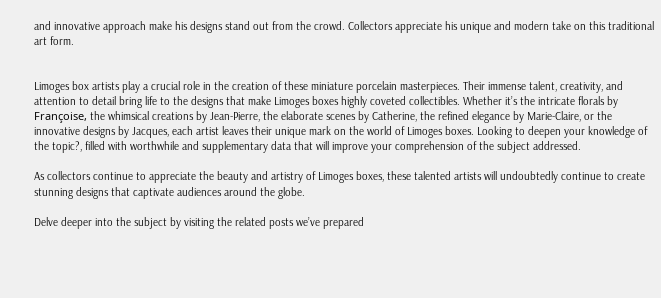and innovative approach make his designs stand out from the crowd. Collectors appreciate his unique and modern take on this traditional art form.


Limoges box artists play a crucial role in the creation of these miniature porcelain masterpieces. Their immense talent, creativity, and attention to detail bring life to the designs that make Limoges boxes highly coveted collectibles. Whether it’s the intricate florals by Françoise, the whimsical creations by Jean-Pierre, the elaborate scenes by Catherine, the refined elegance by Marie-Claire, or the innovative designs by Jacques, each artist leaves their unique mark on the world of Limoges boxes. Looking to deepen your knowledge of the topic?, filled with worthwhile and supplementary data that will improve your comprehension of the subject addressed.

As collectors continue to appreciate the beauty and artistry of Limoges boxes, these talented artists will undoubtedly continue to create stunning designs that captivate audiences around the globe.

Delve deeper into the subject by visiting the related posts we’ve prepared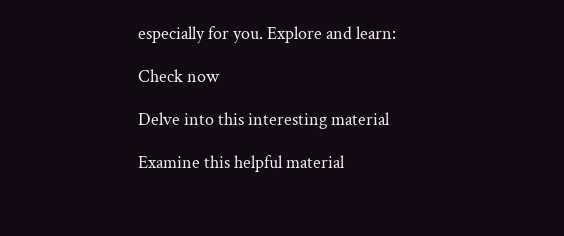especially for you. Explore and learn:

Check now

Delve into this interesting material

Examine this helpful material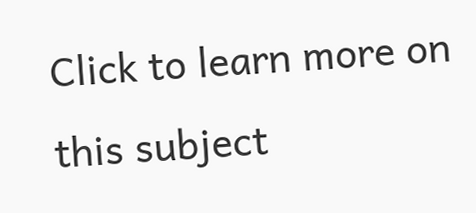Click to learn more on this subject